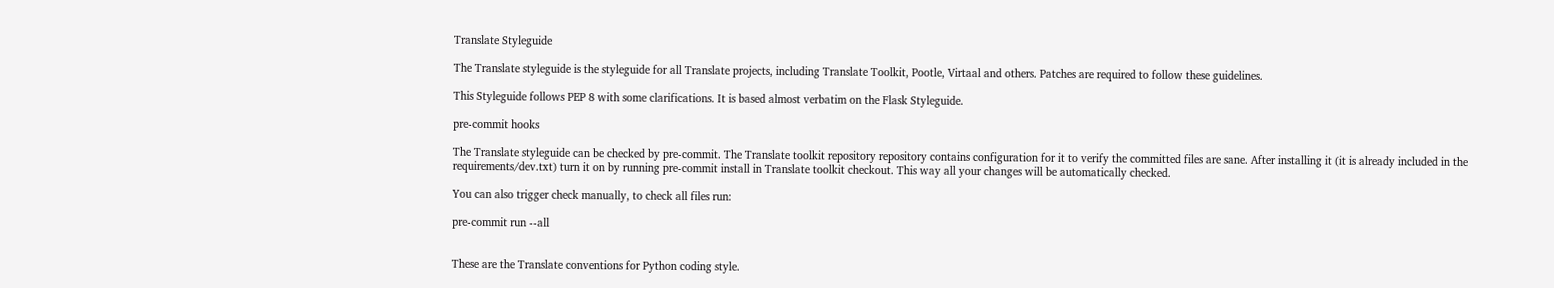Translate Styleguide

The Translate styleguide is the styleguide for all Translate projects, including Translate Toolkit, Pootle, Virtaal and others. Patches are required to follow these guidelines.

This Styleguide follows PEP 8 with some clarifications. It is based almost verbatim on the Flask Styleguide.

pre-commit hooks

The Translate styleguide can be checked by pre-commit. The Translate toolkit repository repository contains configuration for it to verify the committed files are sane. After installing it (it is already included in the requirements/dev.txt) turn it on by running pre-commit install in Translate toolkit checkout. This way all your changes will be automatically checked.

You can also trigger check manually, to check all files run:

pre-commit run --all


These are the Translate conventions for Python coding style.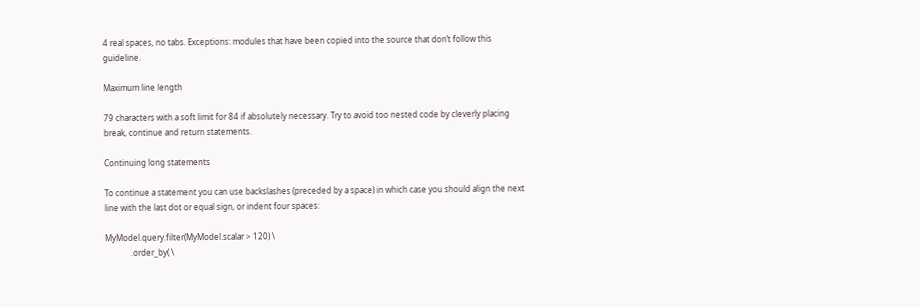4 real spaces, no tabs. Exceptions: modules that have been copied into the source that don’t follow this guideline.

Maximum line length

79 characters with a soft limit for 84 if absolutely necessary. Try to avoid too nested code by cleverly placing break, continue and return statements.

Continuing long statements

To continue a statement you can use backslashes (preceded by a space) in which case you should align the next line with the last dot or equal sign, or indent four spaces:

MyModel.query.filter(MyModel.scalar > 120) \
             .order_by( \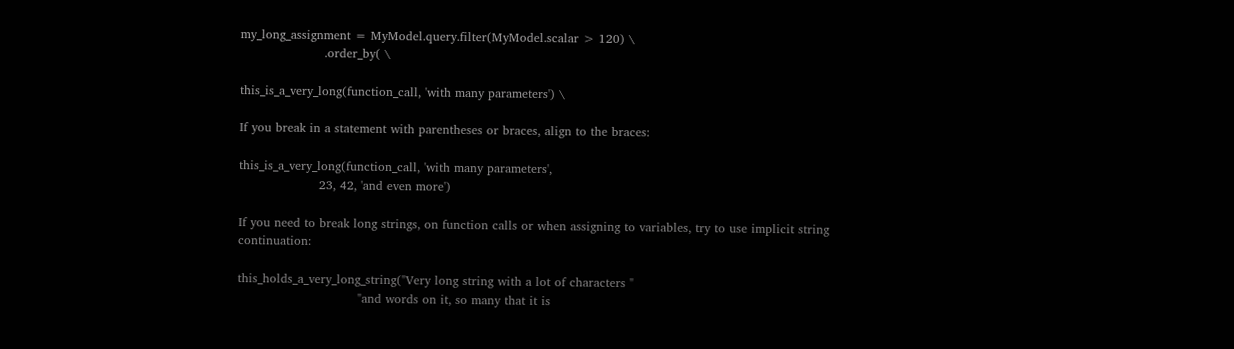my_long_assignment = MyModel.query.filter(MyModel.scalar > 120) \
                     .order_by( \

this_is_a_very_long(function_call, 'with many parameters') \

If you break in a statement with parentheses or braces, align to the braces:

this_is_a_very_long(function_call, 'with many parameters',
                    23, 42, 'and even more')

If you need to break long strings, on function calls or when assigning to variables, try to use implicit string continuation:

this_holds_a_very_long_string("Very long string with a lot of characters "
                              "and words on it, so many that it is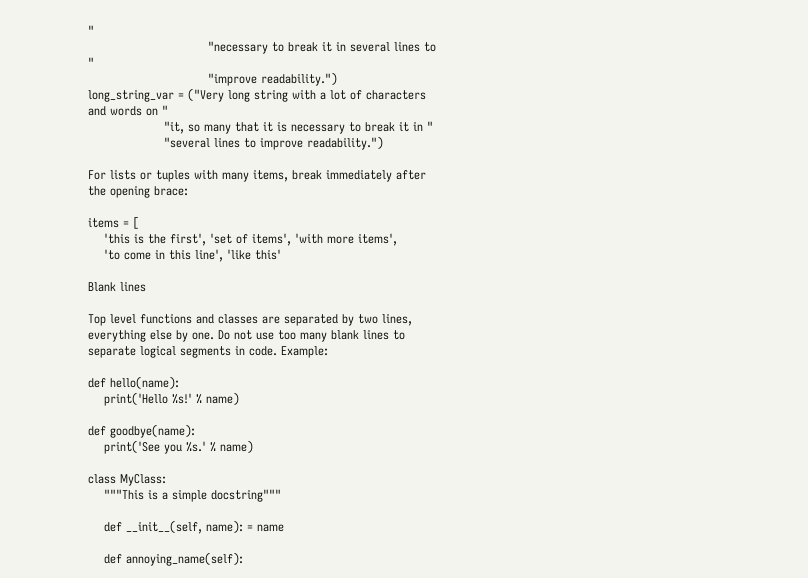"
                              "necessary to break it in several lines to "
                              "improve readability.")
long_string_var = ("Very long string with a lot of characters and words on "
                   "it, so many that it is necessary to break it in "
                   "several lines to improve readability.")

For lists or tuples with many items, break immediately after the opening brace:

items = [
    'this is the first', 'set of items', 'with more items',
    'to come in this line', 'like this'

Blank lines

Top level functions and classes are separated by two lines, everything else by one. Do not use too many blank lines to separate logical segments in code. Example:

def hello(name):
    print('Hello %s!' % name)

def goodbye(name):
    print('See you %s.' % name)

class MyClass:
    """This is a simple docstring"""

    def __init__(self, name): = name

    def annoying_name(self):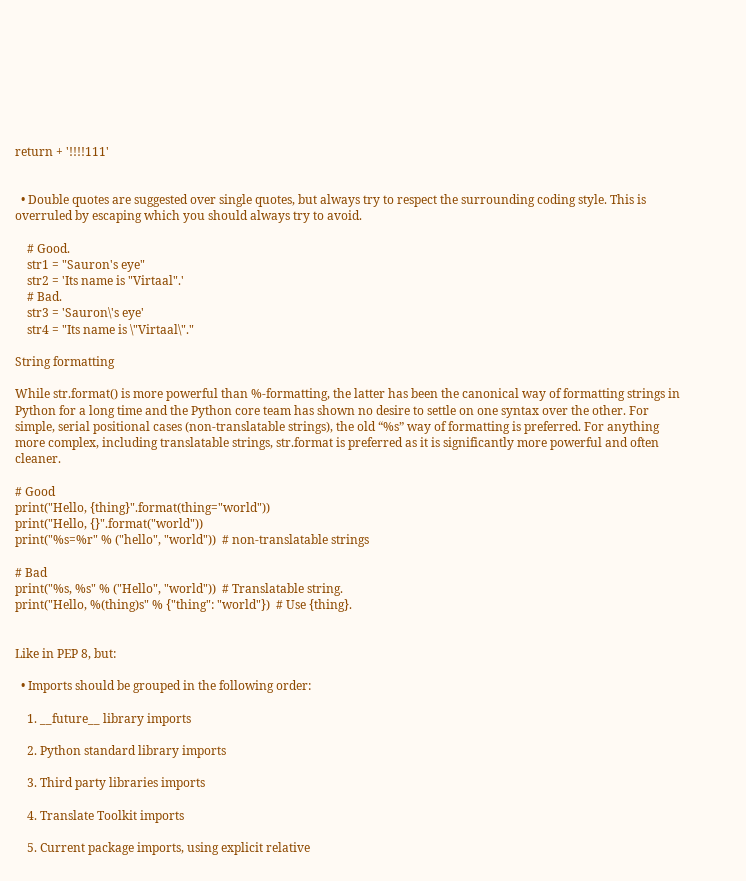return + '!!!!111'


  • Double quotes are suggested over single quotes, but always try to respect the surrounding coding style. This is overruled by escaping which you should always try to avoid.

    # Good.
    str1 = "Sauron's eye"
    str2 = 'Its name is "Virtaal".'
    # Bad.
    str3 = 'Sauron\'s eye'
    str4 = "Its name is \"Virtaal\"."

String formatting

While str.format() is more powerful than %-formatting, the latter has been the canonical way of formatting strings in Python for a long time and the Python core team has shown no desire to settle on one syntax over the other. For simple, serial positional cases (non-translatable strings), the old “%s” way of formatting is preferred. For anything more complex, including translatable strings, str.format is preferred as it is significantly more powerful and often cleaner.

# Good
print("Hello, {thing}".format(thing="world"))
print("Hello, {}".format("world"))
print("%s=%r" % ("hello", "world"))  # non-translatable strings

# Bad
print("%s, %s" % ("Hello", "world"))  # Translatable string.
print("Hello, %(thing)s" % {"thing": "world"})  # Use {thing}.


Like in PEP 8, but:

  • Imports should be grouped in the following order:

    1. __future__ library imports

    2. Python standard library imports

    3. Third party libraries imports

    4. Translate Toolkit imports

    5. Current package imports, using explicit relative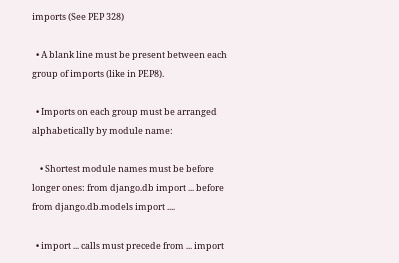imports (See PEP 328)

  • A blank line must be present between each group of imports (like in PEP8).

  • Imports on each group must be arranged alphabetically by module name:

    • Shortest module names must be before longer ones: from django.db import ... before from django.db.models import ....

  • import ... calls must precede from ... import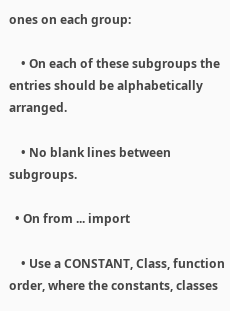ones on each group:

    • On each of these subgroups the entries should be alphabetically arranged.

    • No blank lines between subgroups.

  • On from ... import

    • Use a CONSTANT, Class, function order, where the constants, classes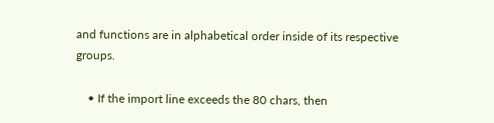and functions are in alphabetical order inside of its respective groups.

    • If the import line exceeds the 80 chars, then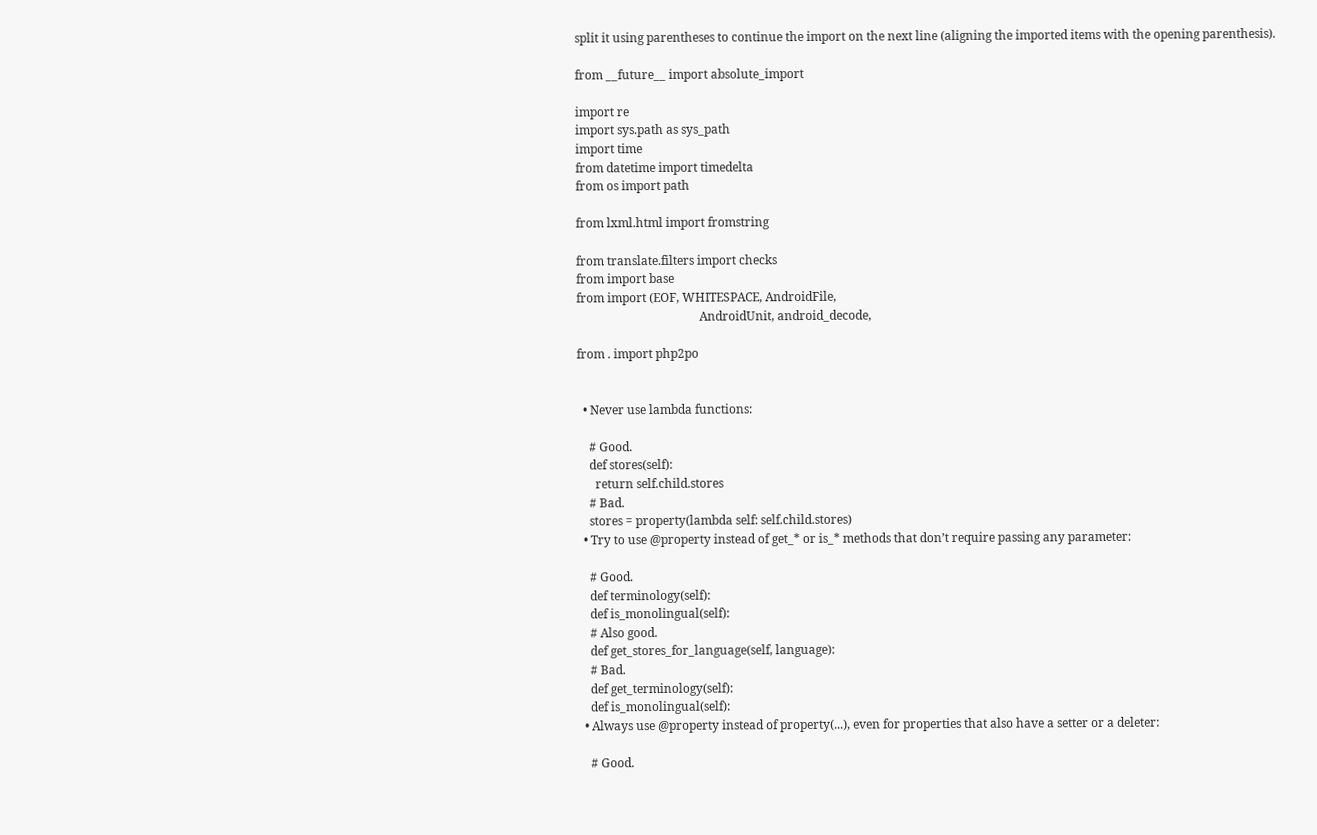split it using parentheses to continue the import on the next line (aligning the imported items with the opening parenthesis).

from __future__ import absolute_import

import re
import sys.path as sys_path
import time
from datetime import timedelta
from os import path

from lxml.html import fromstring

from translate.filters import checks
from import base
from import (EOF, WHITESPACE, AndroidFile,
                                         AndroidUnit, android_decode,

from . import php2po


  • Never use lambda functions:

    # Good.
    def stores(self):
      return self.child.stores
    # Bad.
    stores = property(lambda self: self.child.stores)
  • Try to use @property instead of get_* or is_* methods that don’t require passing any parameter:

    # Good.
    def terminology(self):
    def is_monolingual(self):
    # Also good.
    def get_stores_for_language(self, language):
    # Bad.
    def get_terminology(self):
    def is_monolingual(self):
  • Always use @property instead of property(...), even for properties that also have a setter or a deleter:

    # Good.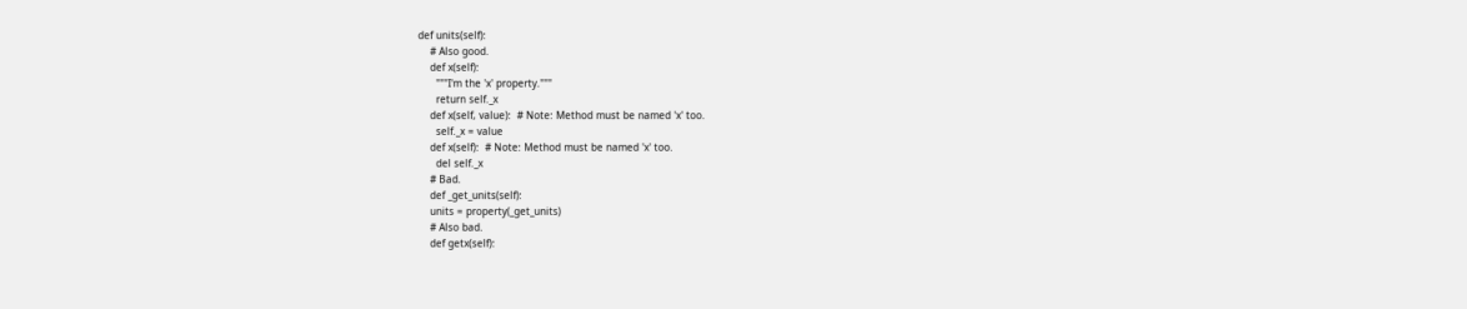def units(self):
    # Also good.
    def x(self):
      """I'm the 'x' property."""
      return self._x
    def x(self, value):  # Note: Method must be named 'x' too.
      self._x = value
    def x(self):  # Note: Method must be named 'x' too.
      del self._x
    # Bad.
    def _get_units(self):
    units = property(_get_units)
    # Also bad.
    def getx(self):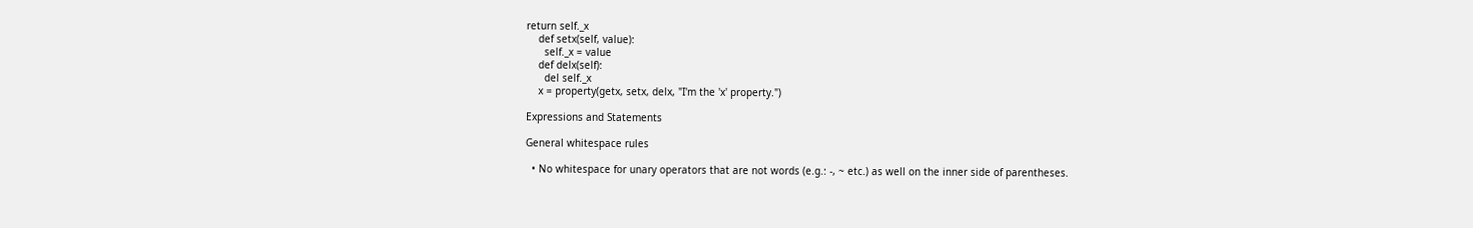return self._x
    def setx(self, value):
      self._x = value
    def delx(self):
      del self._x
    x = property(getx, setx, delx, "I'm the 'x' property.")

Expressions and Statements

General whitespace rules

  • No whitespace for unary operators that are not words (e.g.: -, ~ etc.) as well on the inner side of parentheses.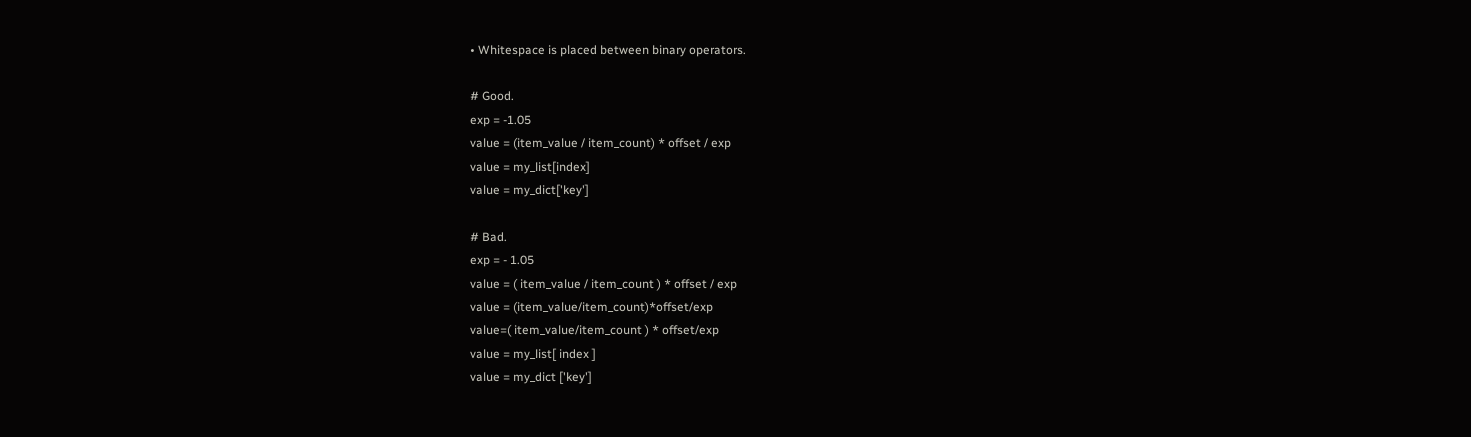• Whitespace is placed between binary operators.

# Good.
exp = -1.05
value = (item_value / item_count) * offset / exp
value = my_list[index]
value = my_dict['key']

# Bad.
exp = - 1.05
value = ( item_value / item_count ) * offset / exp
value = (item_value/item_count)*offset/exp
value=( item_value/item_count ) * offset/exp
value = my_list[ index ]
value = my_dict ['key']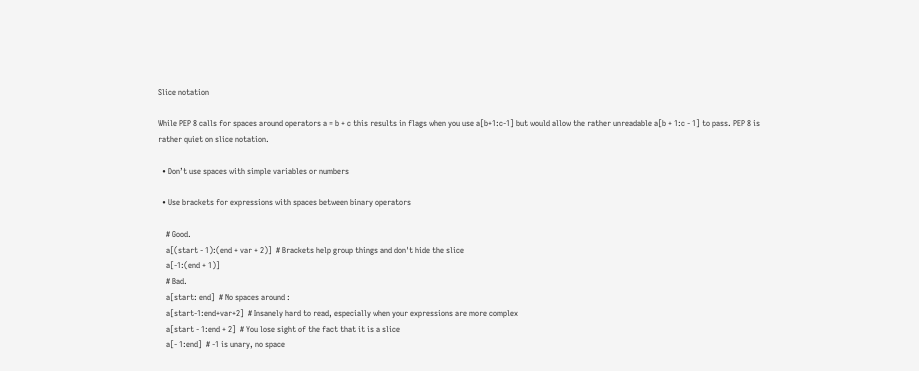Slice notation

While PEP 8 calls for spaces around operators a = b + c this results in flags when you use a[b+1:c-1] but would allow the rather unreadable a[b + 1:c - 1] to pass. PEP 8 is rather quiet on slice notation.

  • Don’t use spaces with simple variables or numbers

  • Use brackets for expressions with spaces between binary operators

    # Good.
    a[(start - 1):(end + var + 2)]  # Brackets help group things and don't hide the slice
    a[-1:(end + 1)]
    # Bad.
    a[start: end]  # No spaces around :
    a[start-1:end+var+2]  # Insanely hard to read, especially when your expressions are more complex
    a[start - 1:end + 2]  # You lose sight of the fact that it is a slice
    a[- 1:end]  # -1 is unary, no space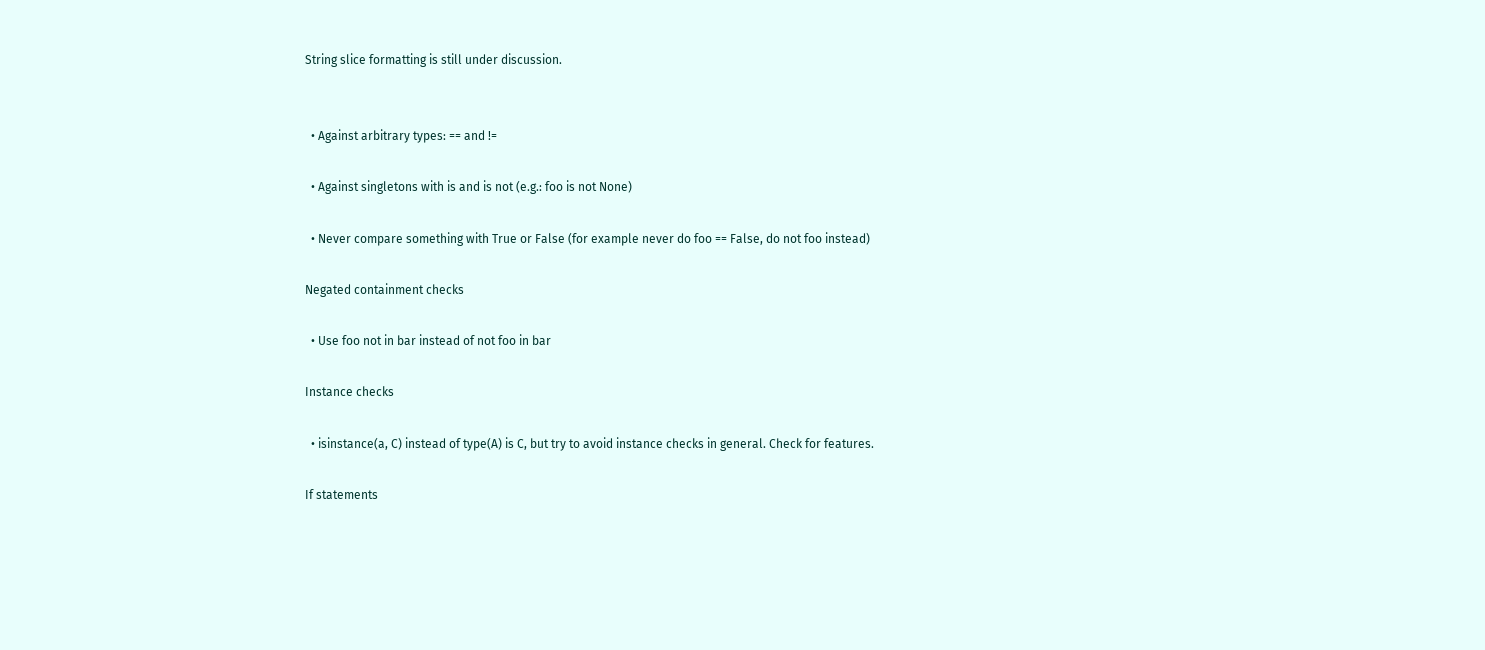String slice formatting is still under discussion.


  • Against arbitrary types: == and !=

  • Against singletons with is and is not (e.g.: foo is not None)

  • Never compare something with True or False (for example never do foo == False, do not foo instead)

Negated containment checks

  • Use foo not in bar instead of not foo in bar

Instance checks

  • isinstance(a, C) instead of type(A) is C, but try to avoid instance checks in general. Check for features.

If statements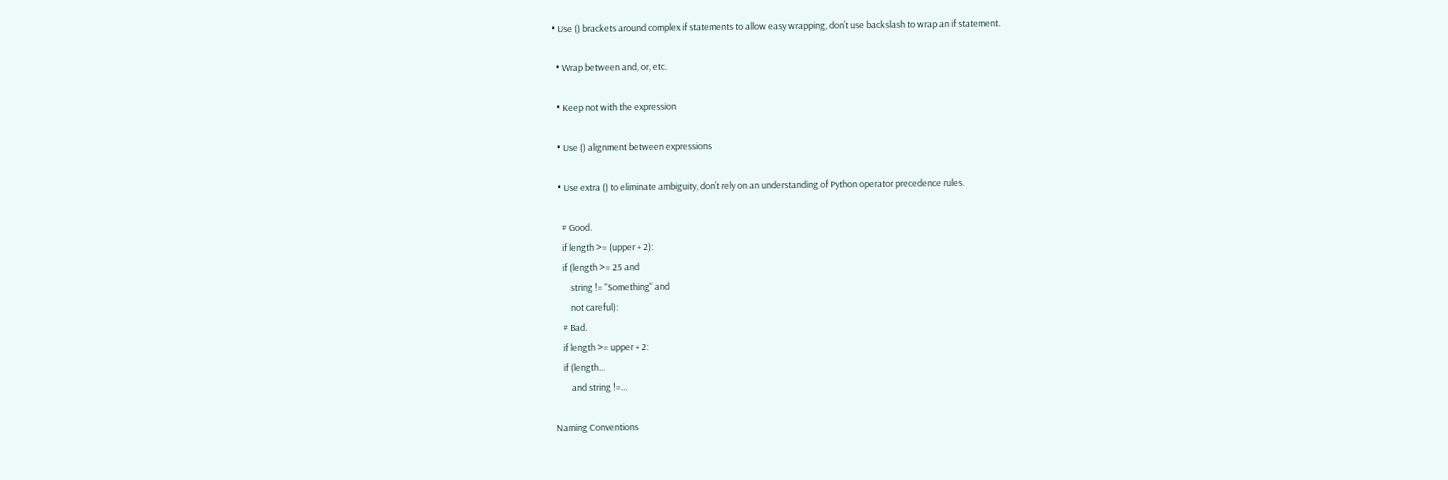• Use () brackets around complex if statements to allow easy wrapping, don’t use backslash to wrap an if statement.

  • Wrap between and, or, etc.

  • Keep not with the expression

  • Use () alignment between expressions

  • Use extra () to eliminate ambiguity, don’t rely on an understanding of Python operator precedence rules.

    # Good.
    if length >= (upper + 2):
    if (length >= 25 and
        string != "Something" and
        not careful):
    # Bad.
    if length >= upper + 2:
    if (length...
        and string !=...

Naming Conventions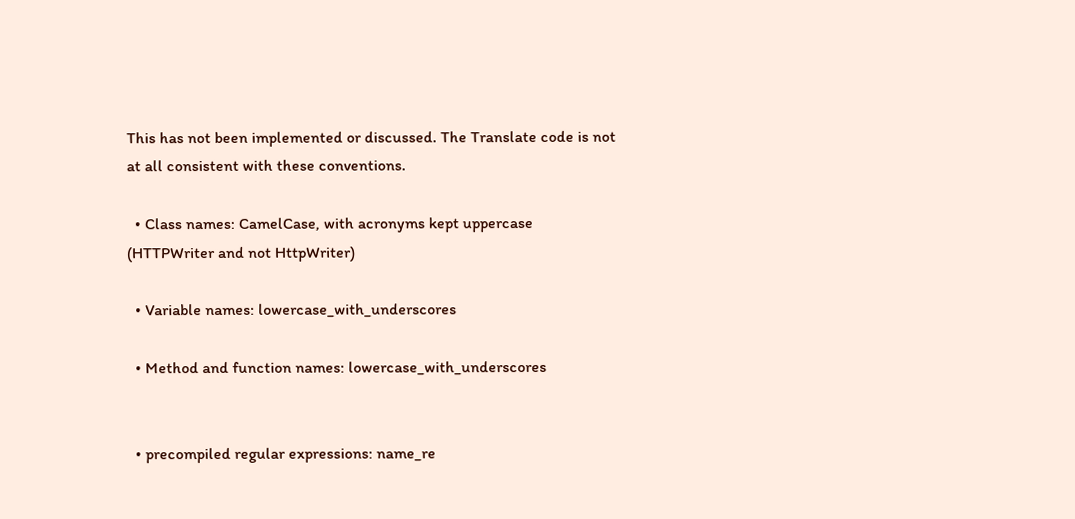This has not been implemented or discussed. The Translate code is not at all consistent with these conventions.

  • Class names: CamelCase, with acronyms kept uppercase (HTTPWriter and not HttpWriter)

  • Variable names: lowercase_with_underscores

  • Method and function names: lowercase_with_underscores


  • precompiled regular expressions: name_re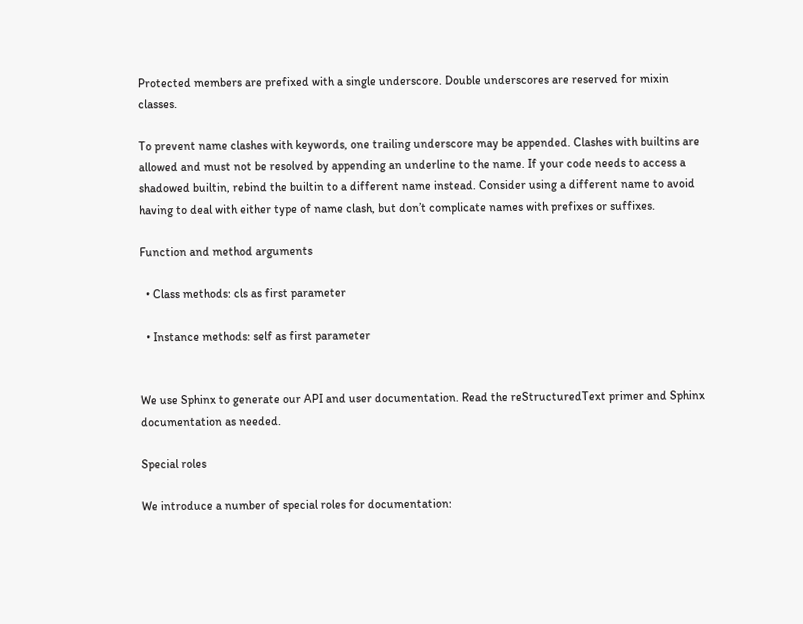Protected members are prefixed with a single underscore. Double underscores are reserved for mixin classes.

To prevent name clashes with keywords, one trailing underscore may be appended. Clashes with builtins are allowed and must not be resolved by appending an underline to the name. If your code needs to access a shadowed builtin, rebind the builtin to a different name instead. Consider using a different name to avoid having to deal with either type of name clash, but don’t complicate names with prefixes or suffixes.

Function and method arguments

  • Class methods: cls as first parameter

  • Instance methods: self as first parameter


We use Sphinx to generate our API and user documentation. Read the reStructuredText primer and Sphinx documentation as needed.

Special roles

We introduce a number of special roles for documentation: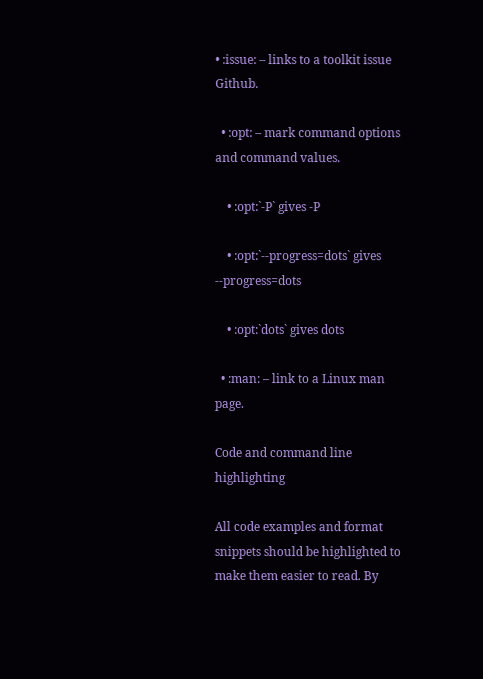• :issue: – links to a toolkit issue Github.

  • :opt: – mark command options and command values.

    • :opt:`-P` gives -P

    • :opt:`--progress=dots` gives --progress=dots

    • :opt:`dots` gives dots

  • :man: – link to a Linux man page.

Code and command line highlighting

All code examples and format snippets should be highlighted to make them easier to read. By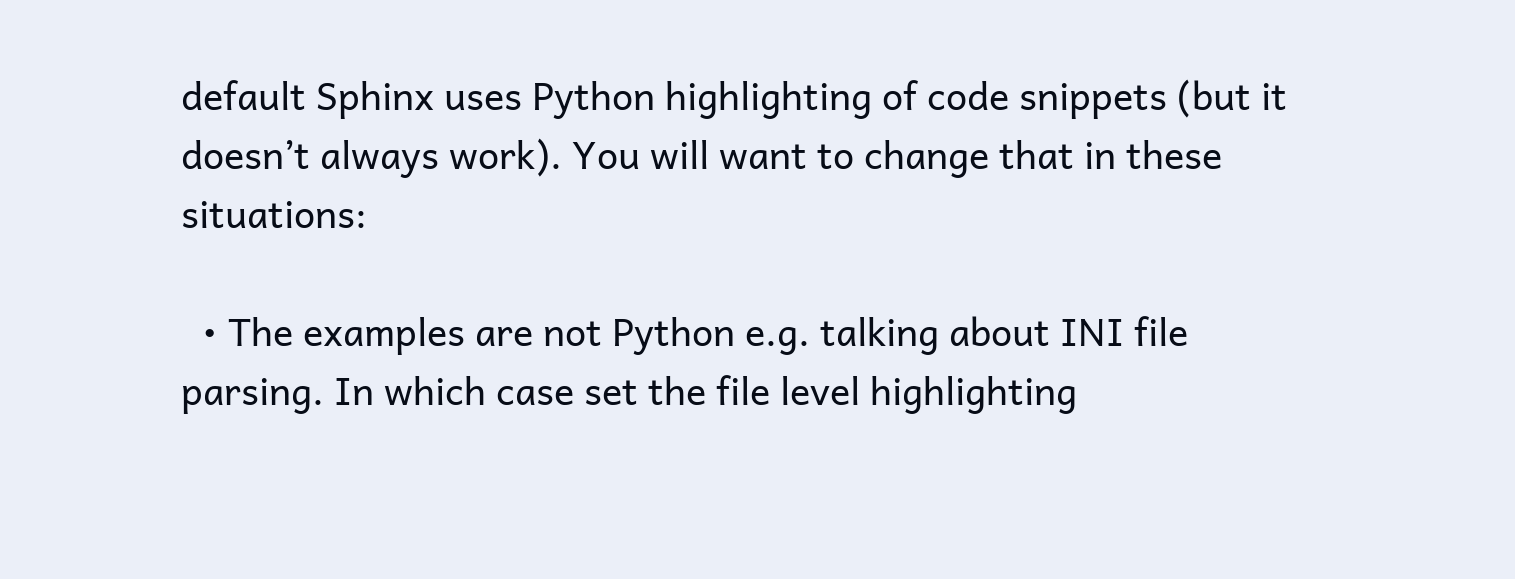default Sphinx uses Python highlighting of code snippets (but it doesn’t always work). You will want to change that in these situations:

  • The examples are not Python e.g. talking about INI file parsing. In which case set the file level highlighting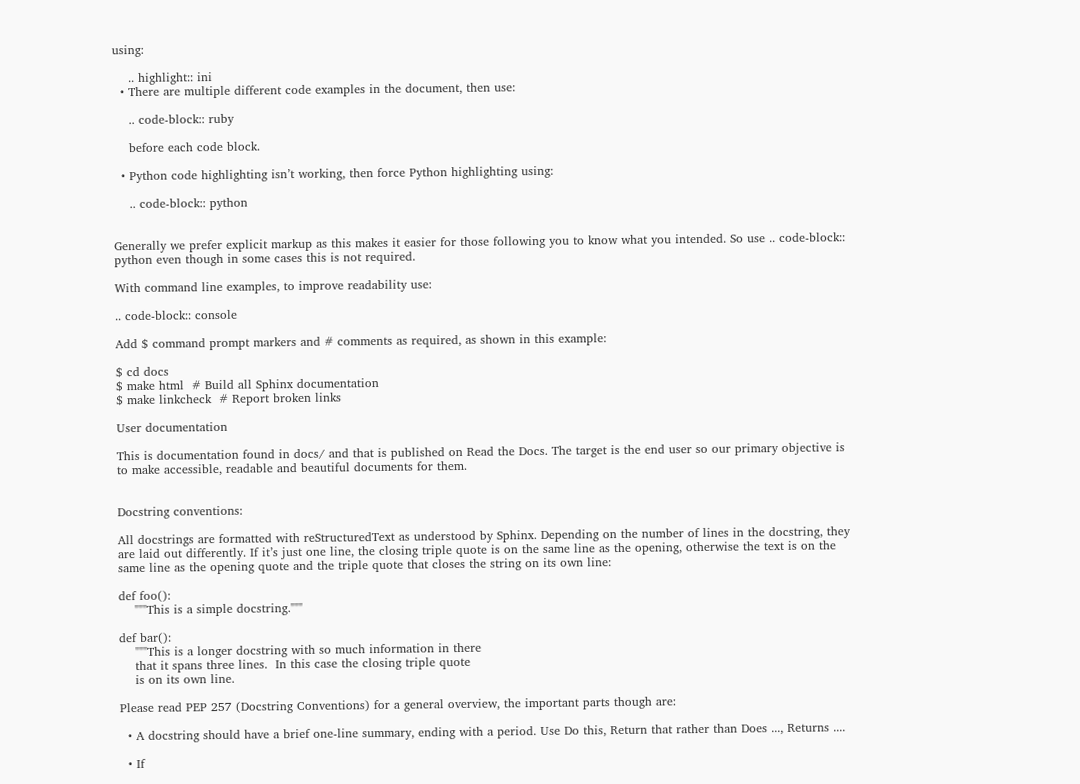using:

    .. highlight:: ini
  • There are multiple different code examples in the document, then use:

    .. code-block:: ruby

    before each code block.

  • Python code highlighting isn’t working, then force Python highlighting using:

    .. code-block:: python


Generally we prefer explicit markup as this makes it easier for those following you to know what you intended. So use .. code-block:: python even though in some cases this is not required.

With command line examples, to improve readability use:

.. code-block:: console

Add $ command prompt markers and # comments as required, as shown in this example:

$ cd docs
$ make html  # Build all Sphinx documentation
$ make linkcheck  # Report broken links

User documentation

This is documentation found in docs/ and that is published on Read the Docs. The target is the end user so our primary objective is to make accessible, readable and beautiful documents for them.


Docstring conventions:

All docstrings are formatted with reStructuredText as understood by Sphinx. Depending on the number of lines in the docstring, they are laid out differently. If it’s just one line, the closing triple quote is on the same line as the opening, otherwise the text is on the same line as the opening quote and the triple quote that closes the string on its own line:

def foo():
    """This is a simple docstring."""

def bar():
    """This is a longer docstring with so much information in there
    that it spans three lines.  In this case the closing triple quote
    is on its own line.

Please read PEP 257 (Docstring Conventions) for a general overview, the important parts though are:

  • A docstring should have a brief one-line summary, ending with a period. Use Do this, Return that rather than Does ..., Returns ....

  • If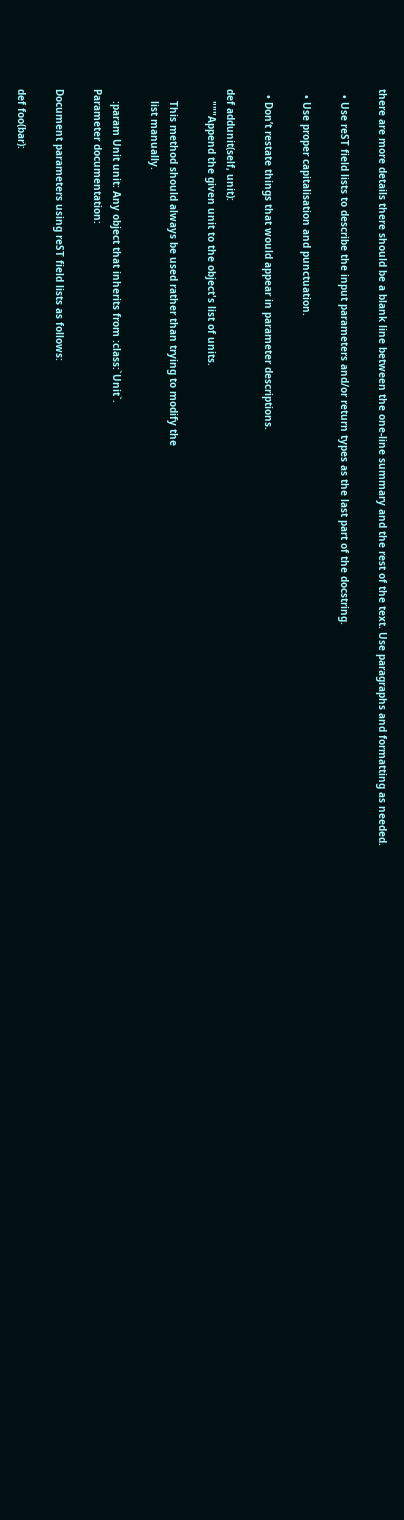there are more details there should be a blank line between the one-line summary and the rest of the text. Use paragraphs and formatting as needed.

  • Use reST field lists to describe the input parameters and/or return types as the last part of the docstring.

  • Use proper capitalisation and punctuation.

  • Don’t restate things that would appear in parameter descriptions.

def addunit(self, unit):
    """Append the given unit to the object's list of units.

    This method should always be used rather than trying to modify the
    list manually.

    :param Unit unit: Any object that inherits from :class:`Unit`.
Parameter documentation:

Document parameters using reST field lists as follows:

def foo(bar):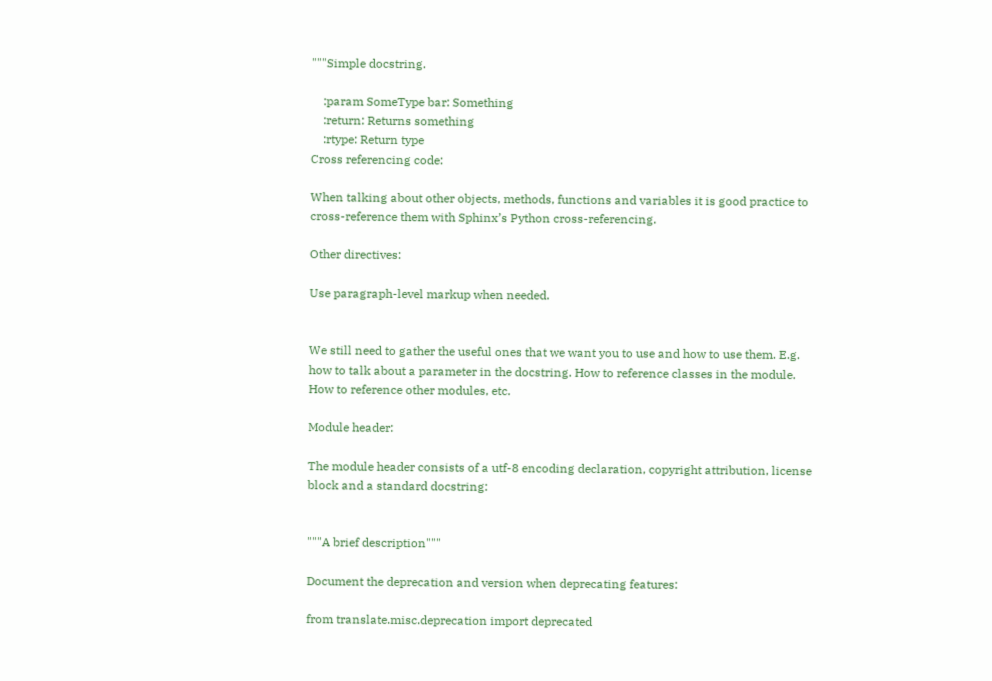"""Simple docstring.

    :param SomeType bar: Something
    :return: Returns something
    :rtype: Return type
Cross referencing code:

When talking about other objects, methods, functions and variables it is good practice to cross-reference them with Sphinx’s Python cross-referencing.

Other directives:

Use paragraph-level markup when needed.


We still need to gather the useful ones that we want you to use and how to use them. E.g. how to talk about a parameter in the docstring. How to reference classes in the module. How to reference other modules, etc.

Module header:

The module header consists of a utf-8 encoding declaration, copyright attribution, license block and a standard docstring:


"""A brief description"""

Document the deprecation and version when deprecating features:

from translate.misc.deprecation import deprecated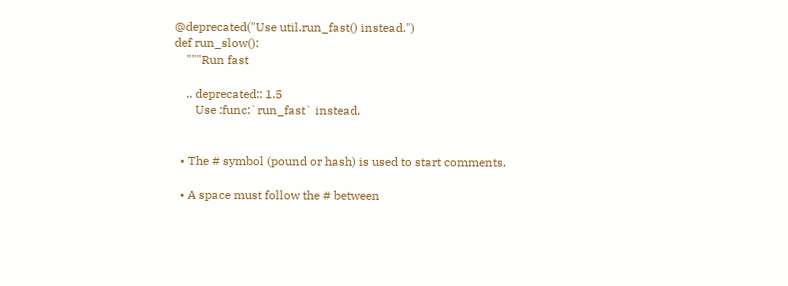@deprecated("Use util.run_fast() instead.")
def run_slow():
    """Run fast

    .. deprecated:: 1.5
       Use :func:`run_fast` instead.


  • The # symbol (pound or hash) is used to start comments.

  • A space must follow the # between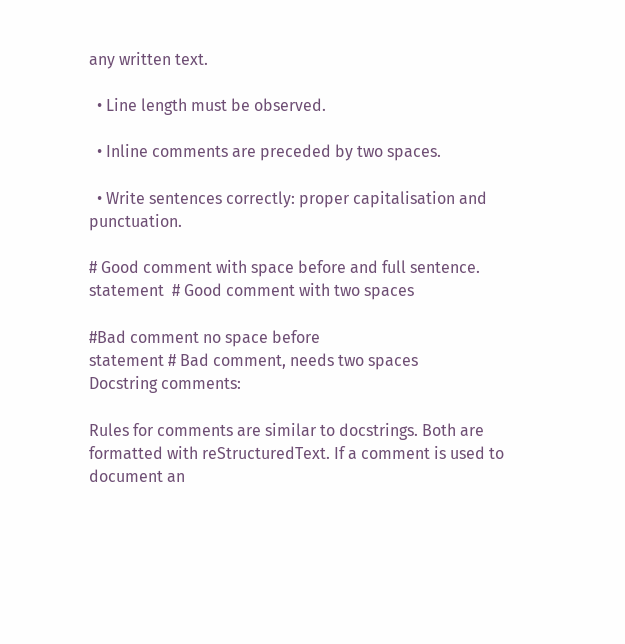any written text.

  • Line length must be observed.

  • Inline comments are preceded by two spaces.

  • Write sentences correctly: proper capitalisation and punctuation.

# Good comment with space before and full sentence.
statement  # Good comment with two spaces

#Bad comment no space before
statement # Bad comment, needs two spaces
Docstring comments:

Rules for comments are similar to docstrings. Both are formatted with reStructuredText. If a comment is used to document an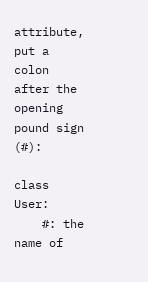attribute, put a colon after the opening pound sign (#):

class User:
    #: the name of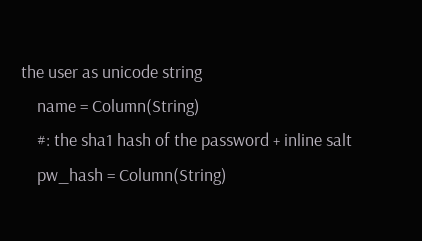the user as unicode string
    name = Column(String)
    #: the sha1 hash of the password + inline salt
    pw_hash = Column(String)